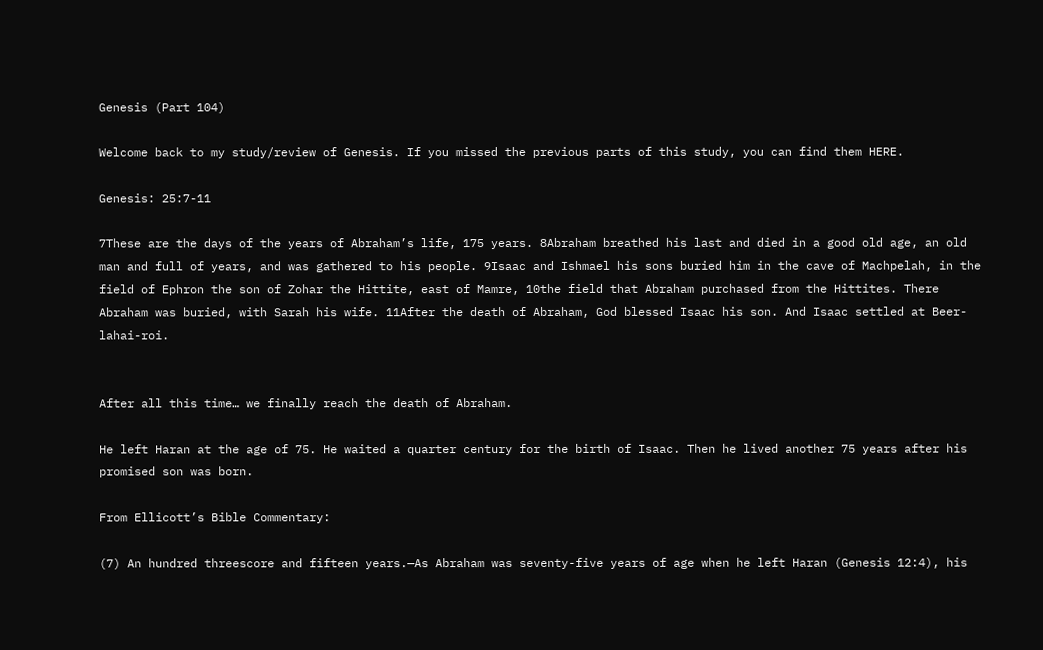Genesis (Part 104)

Welcome back to my study/review of Genesis. If you missed the previous parts of this study, you can find them HERE.

Genesis: 25:7-11

7These are the days of the years of Abraham’s life, 175 years. 8Abraham breathed his last and died in a good old age, an old man and full of years, and was gathered to his people. 9Isaac and Ishmael his sons buried him in the cave of Machpelah, in the field of Ephron the son of Zohar the Hittite, east of Mamre, 10the field that Abraham purchased from the Hittites. There Abraham was buried, with Sarah his wife. 11After the death of Abraham, God blessed Isaac his son. And Isaac settled at Beer-lahai-roi.


After all this time… we finally reach the death of Abraham.

He left Haran at the age of 75. He waited a quarter century for the birth of Isaac. Then he lived another 75 years after his promised son was born.

From Ellicott’s Bible Commentary:

(7) An hundred threescore and fifteen years.—As Abraham was seventy-five years of age when he left Haran (Genesis 12:4), his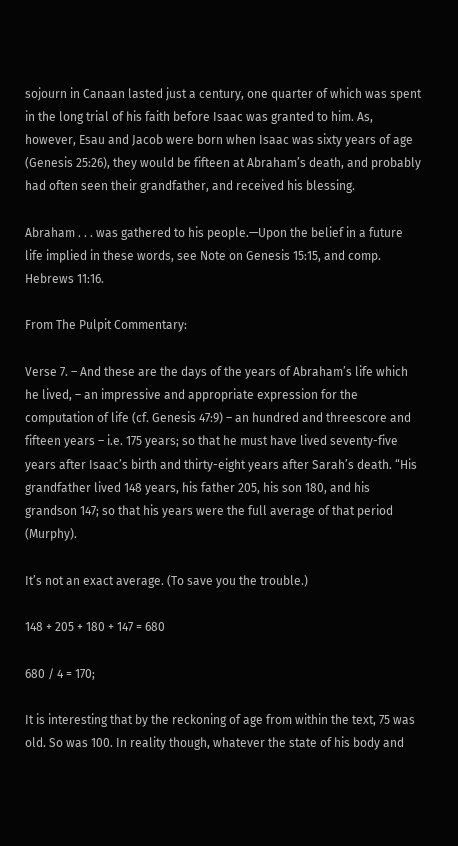sojourn in Canaan lasted just a century, one quarter of which was spent in the long trial of his faith before Isaac was granted to him. As, however, Esau and Jacob were born when Isaac was sixty years of age (Genesis 25:26), they would be fifteen at Abraham’s death, and probably had often seen their grandfather, and received his blessing.

Abraham . . . was gathered to his people.—Upon the belief in a future life implied in these words, see Note on Genesis 15:15, and comp. Hebrews 11:16.

From The Pulpit Commentary:

Verse 7. – And these are the days of the years of Abraham’s life which he lived, – an impressive and appropriate expression for the computation of life (cf. Genesis 47:9) – an hundred and threescore and fifteen years – i.e. 175 years; so that he must have lived seventy-five years after Isaac’s birth and thirty-eight years after Sarah’s death. “His grandfather lived 148 years, his father 205, his son 180, and his grandson 147; so that his years were the full average of that period (Murphy).

It’s not an exact average. (To save you the trouble.)

148 + 205 + 180 + 147 = 680

680 / 4 = 170;

It is interesting that by the reckoning of age from within the text, 75 was old. So was 100. In reality though, whatever the state of his body and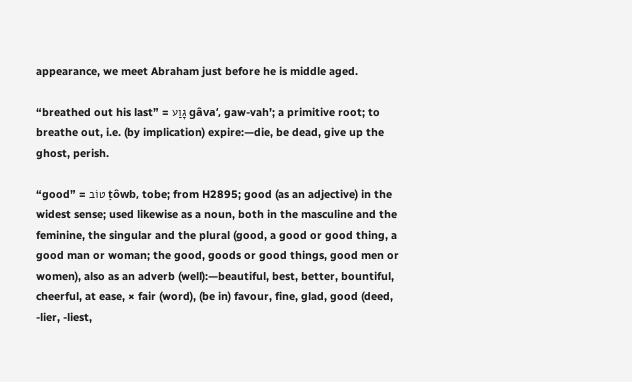appearance, we meet Abraham just before he is middle aged.

“breathed out his last” = גָּוַע gâvaʻ, gaw-vah’; a primitive root; to breathe out, i.e. (by implication) expire:—die, be dead, give up the ghost, perish.

“good” = טוֹב ṭôwb, tobe; from H2895; good (as an adjective) in the widest sense; used likewise as a noun, both in the masculine and the feminine, the singular and the plural (good, a good or good thing, a good man or woman; the good, goods or good things, good men or women), also as an adverb (well):—beautiful, best, better, bountiful, cheerful, at ease, × fair (word), (be in) favour, fine, glad, good (deed, -lier, -liest,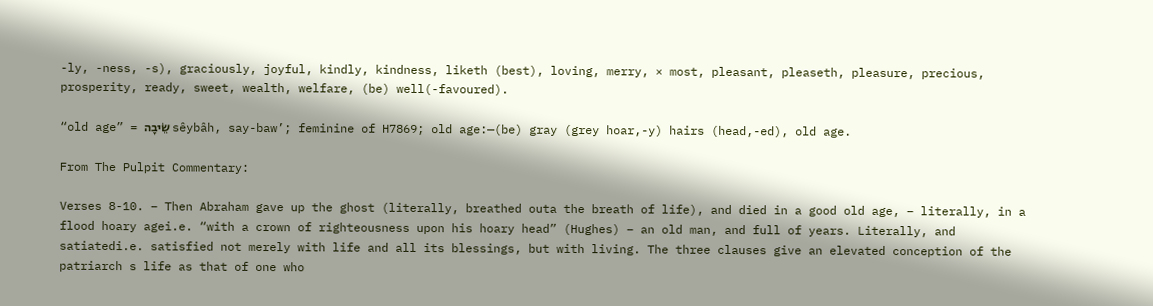-ly, -ness, -s), graciously, joyful, kindly, kindness, liketh (best), loving, merry, × most, pleasant, pleaseth, pleasure, precious, prosperity, ready, sweet, wealth, welfare, (be) well(-favoured).

“old age” = שֵׂיבָה sêybâh, say-baw’; feminine of H7869; old age:—(be) gray (grey hoar,-y) hairs (head,-ed), old age.

From The Pulpit Commentary:

Verses 8-10. – Then Abraham gave up the ghost (literally, breathed outa the breath of life), and died in a good old age, – literally, in a flood hoary agei.e. “with a crown of righteousness upon his hoary head” (Hughes) – an old man, and full of years. Literally, and satiatedi.e. satisfied not merely with life and all its blessings, but with living. The three clauses give an elevated conception of the patriarch s life as that of one who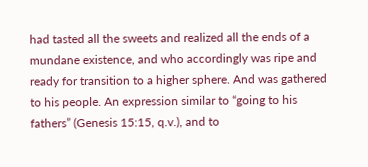had tasted all the sweets and realized all the ends of a mundane existence, and who accordingly was ripe and ready for transition to a higher sphere. And was gathered to his people. An expression similar to “going to his fathers” (Genesis 15:15, q.v.), and to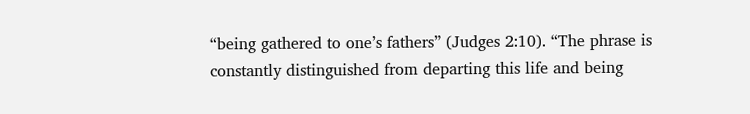“being gathered to one’s fathers” (Judges 2:10). “The phrase is constantly distinguished from departing this life and being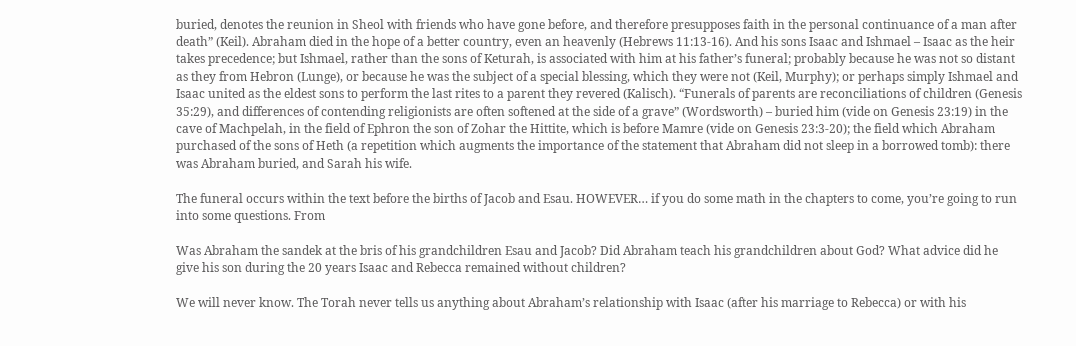buried, denotes the reunion in Sheol with friends who have gone before, and therefore presupposes faith in the personal continuance of a man after death” (Keil). Abraham died in the hope of a better country, even an heavenly (Hebrews 11:13-16). And his sons Isaac and Ishmael – Isaac as the heir takes precedence; but Ishmael, rather than the sons of Keturah, is associated with him at his father’s funeral; probably because he was not so distant as they from Hebron (Lunge), or because he was the subject of a special blessing, which they were not (Keil, Murphy); or perhaps simply Ishmael and Isaac united as the eldest sons to perform the last rites to a parent they revered (Kalisch). “Funerals of parents are reconciliations of children (Genesis 35:29), and differences of contending religionists are often softened at the side of a grave” (Wordsworth) – buried him (vide on Genesis 23:19) in the cave of Machpelah, in the field of Ephron the son of Zohar the Hittite, which is before Mamre (vide on Genesis 23:3-20); the field which Abraham purchased of the sons of Heth (a repetition which augments the importance of the statement that Abraham did not sleep in a borrowed tomb): there was Abraham buried, and Sarah his wife.

The funeral occurs within the text before the births of Jacob and Esau. HOWEVER… if you do some math in the chapters to come, you’re going to run into some questions. From

Was Abraham the sandek at the bris of his grandchildren Esau and Jacob? Did Abraham teach his grandchildren about God? What advice did he give his son during the 20 years Isaac and Rebecca remained without children?

We will never know. The Torah never tells us anything about Abraham’s relationship with Isaac (after his marriage to Rebecca) or with his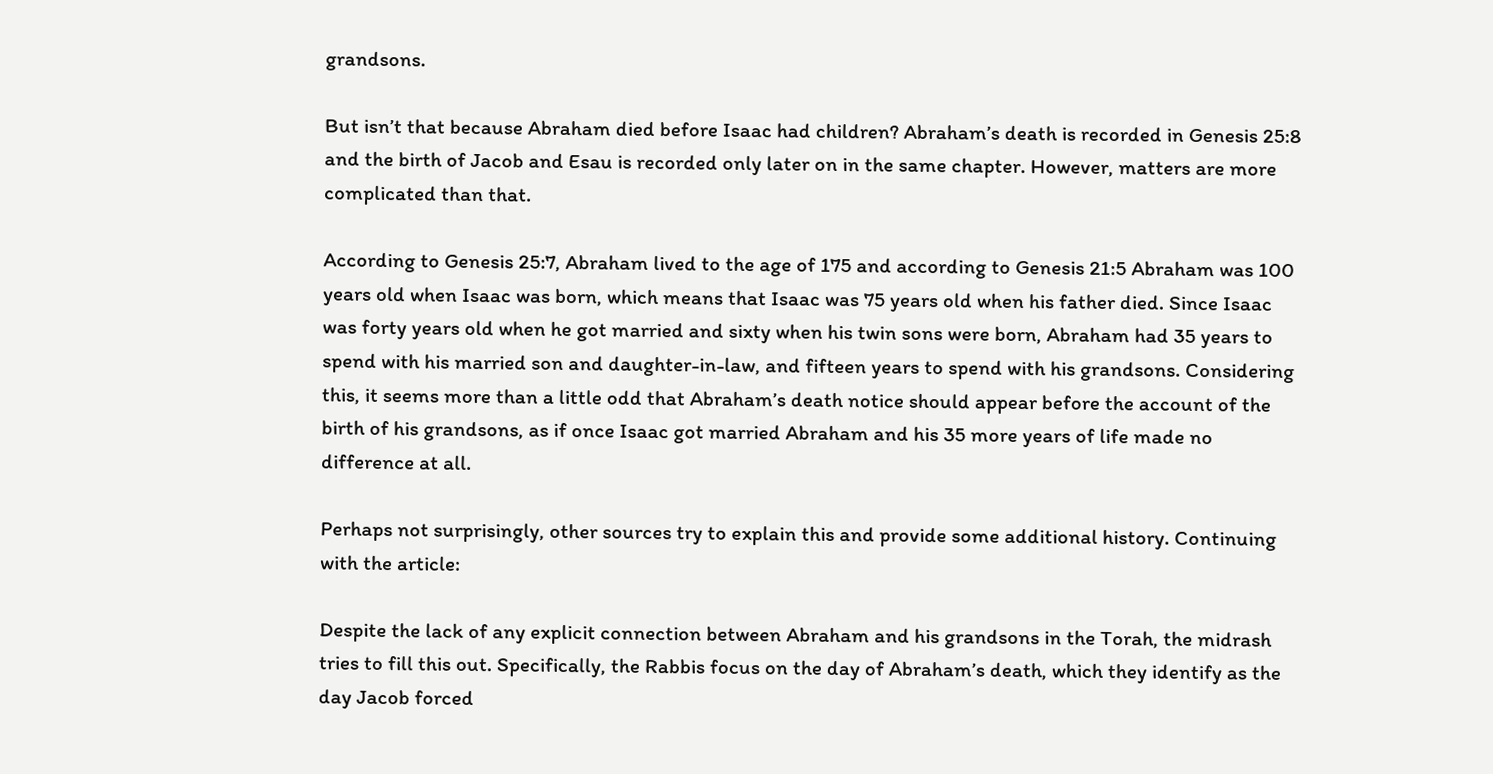grandsons.

But isn’t that because Abraham died before Isaac had children? Abraham’s death is recorded in Genesis 25:8 and the birth of Jacob and Esau is recorded only later on in the same chapter. However, matters are more complicated than that.

According to Genesis 25:7, Abraham lived to the age of 175 and according to Genesis 21:5 Abraham was 100 years old when Isaac was born, which means that Isaac was 75 years old when his father died. Since Isaac was forty years old when he got married and sixty when his twin sons were born, Abraham had 35 years to spend with his married son and daughter-in-law, and fifteen years to spend with his grandsons. Considering this, it seems more than a little odd that Abraham’s death notice should appear before the account of the birth of his grandsons, as if once Isaac got married Abraham and his 35 more years of life made no difference at all.

Perhaps not surprisingly, other sources try to explain this and provide some additional history. Continuing with the article:

Despite the lack of any explicit connection between Abraham and his grandsons in the Torah, the midrash tries to fill this out. Specifically, the Rabbis focus on the day of Abraham’s death, which they identify as the day Jacob forced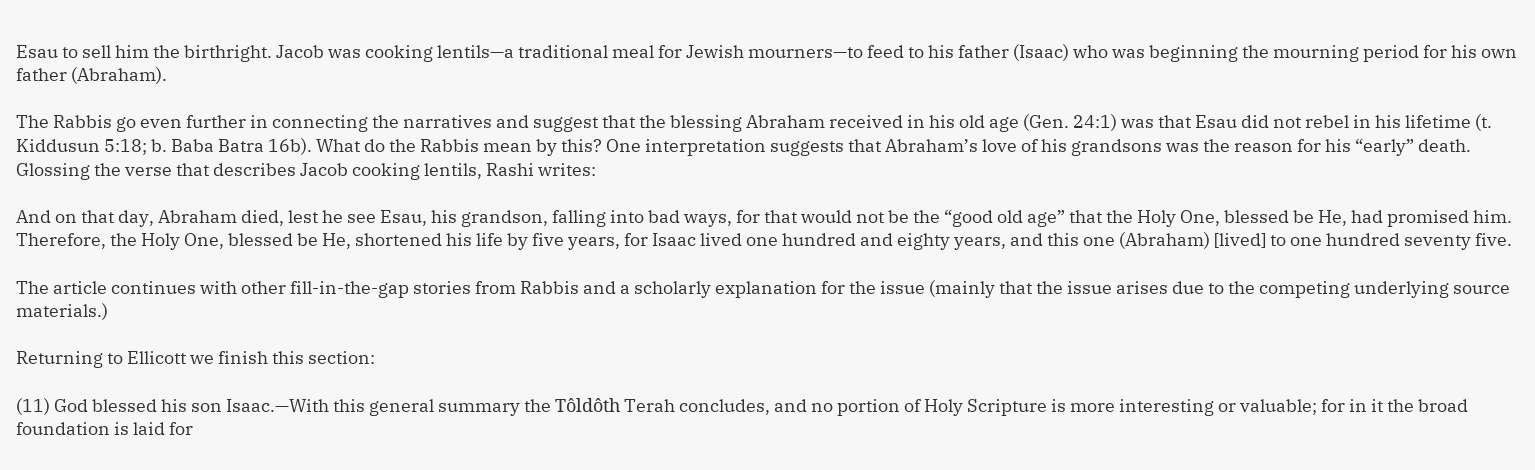Esau to sell him the birthright. Jacob was cooking lentils—a traditional meal for Jewish mourners—to feed to his father (Isaac) who was beginning the mourning period for his own father (Abraham).

The Rabbis go even further in connecting the narratives and suggest that the blessing Abraham received in his old age (Gen. 24:1) was that Esau did not rebel in his lifetime (t. Kiddusun 5:18; b. Baba Batra 16b). What do the Rabbis mean by this? One interpretation suggests that Abraham’s love of his grandsons was the reason for his “early” death. Glossing the verse that describes Jacob cooking lentils, Rashi writes:

And on that day, Abraham died, lest he see Esau, his grandson, falling into bad ways, for that would not be the “good old age” that the Holy One, blessed be He, had promised him. Therefore, the Holy One, blessed be He, shortened his life by five years, for Isaac lived one hundred and eighty years, and this one (Abraham) [lived] to one hundred seventy five.

The article continues with other fill-in-the-gap stories from Rabbis and a scholarly explanation for the issue (mainly that the issue arises due to the competing underlying source materials.)

Returning to Ellicott we finish this section:

(11) God blessed his son Isaac.—With this general summary the Tôldôth Terah concludes, and no portion of Holy Scripture is more interesting or valuable; for in it the broad foundation is laid for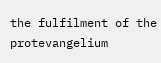the fulfilment of the protevangelium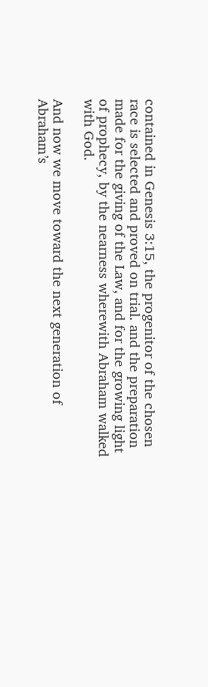contained in Genesis 3:15, the progenitor of the chosen race is selected and proved on trial. and the preparation made for the giving of the Law, and for the growing light of prophecy, by the nearness wherewith Abraham walked with God.

And now we move toward the next generation of Abraham’s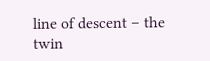line of descent – the twin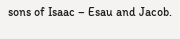sons of Isaac – Esau and Jacob.